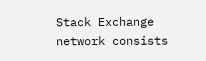Stack Exchange network consists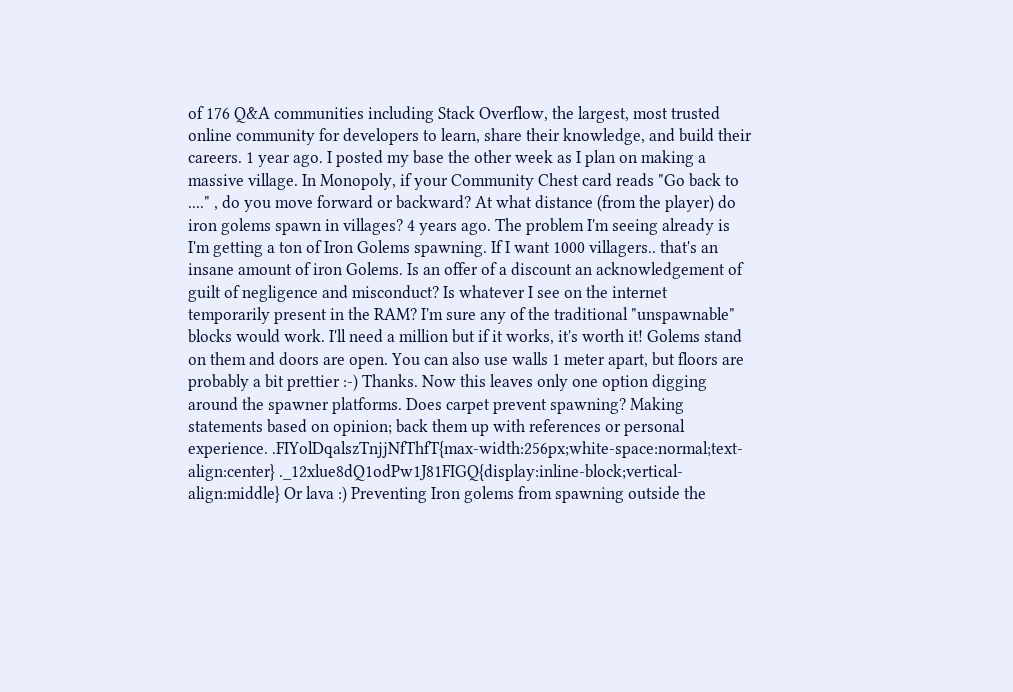of 176 Q&A communities including Stack Overflow, the largest, most trusted online community for developers to learn, share their knowledge, and build their careers. 1 year ago. I posted my base the other week as I plan on making a massive village. In Monopoly, if your Community Chest card reads "Go back to ...." , do you move forward or backward? At what distance (from the player) do iron golems spawn in villages? 4 years ago. The problem I'm seeing already is I'm getting a ton of Iron Golems spawning. If I want 1000 villagers.. that's an insane amount of iron Golems. Is an offer of a discount an acknowledgement of guilt of negligence and misconduct? Is whatever I see on the internet temporarily present in the RAM? I'm sure any of the traditional "unspawnable" blocks would work. I'll need a million but if it works, it's worth it! Golems stand on them and doors are open. You can also use walls 1 meter apart, but floors are probably a bit prettier :-) Thanks. Now this leaves only one option digging around the spawner platforms. Does carpet prevent spawning? Making statements based on opinion; back them up with references or personal experience. .FIYolDqalszTnjjNfThfT{max-width:256px;white-space:normal;text-align:center} ._12xlue8dQ1odPw1J81FIGQ{display:inline-block;vertical-align:middle} Or lava :) Preventing Iron golems from spawning outside the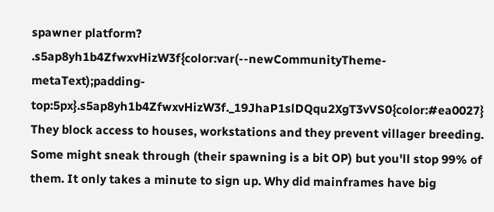spawner platform? .s5ap8yh1b4ZfwxvHizW3f{color:var(--newCommunityTheme-metaText);padding-top:5px}.s5ap8yh1b4ZfwxvHizW3f._19JhaP1slDQqu2XgT3vVS0{color:#ea0027} They block access to houses, workstations and they prevent villager breeding. Some might sneak through (their spawning is a bit OP) but you'll stop 99% of them. It only takes a minute to sign up. Why did mainframes have big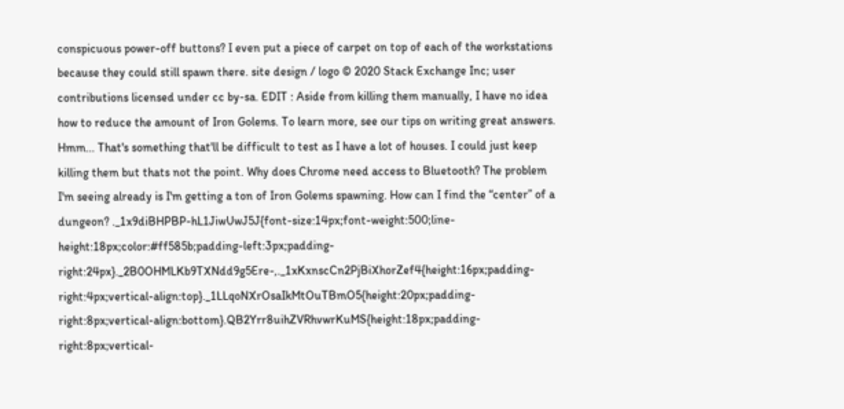conspicuous power-off buttons? I even put a piece of carpet on top of each of the workstations because they could still spawn there. site design / logo © 2020 Stack Exchange Inc; user contributions licensed under cc by-sa. EDIT : Aside from killing them manually, I have no idea how to reduce the amount of Iron Golems. To learn more, see our tips on writing great answers. Hmm... That's something that'll be difficult to test as I have a lot of houses. I could just keep killing them but thats not the point. Why does Chrome need access to Bluetooth? The problem I'm seeing already is I'm getting a ton of Iron Golems spawning. How can I find the “center” of a dungeon? ._1x9diBHPBP-hL1JiwUwJ5J{font-size:14px;font-weight:500;line-height:18px;color:#ff585b;padding-left:3px;padding-right:24px}._2B0OHMLKb9TXNdd9g5Ere-,._1xKxnscCn2PjBiXhorZef4{height:16px;padding-right:4px;vertical-align:top}._1LLqoNXrOsaIkMtOuTBmO5{height:20px;padding-right:8px;vertical-align:bottom}.QB2Yrr8uihZVRhvwrKuMS{height:18px;padding-right:8px;vertical-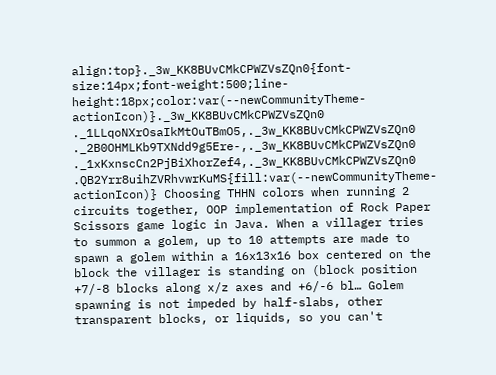align:top}._3w_KK8BUvCMkCPWZVsZQn0{font-size:14px;font-weight:500;line-height:18px;color:var(--newCommunityTheme-actionIcon)}._3w_KK8BUvCMkCPWZVsZQn0 ._1LLqoNXrOsaIkMtOuTBmO5,._3w_KK8BUvCMkCPWZVsZQn0 ._2B0OHMLKb9TXNdd9g5Ere-,._3w_KK8BUvCMkCPWZVsZQn0 ._1xKxnscCn2PjBiXhorZef4,._3w_KK8BUvCMkCPWZVsZQn0 .QB2Yrr8uihZVRhvwrKuMS{fill:var(--newCommunityTheme-actionIcon)} Choosing THHN colors when running 2 circuits together, OOP implementation of Rock Paper Scissors game logic in Java. When a villager tries to summon a golem, up to 10 attempts are made to spawn a golem within a 16x13x16 box centered on the block the villager is standing on (block position +7/-8 blocks along x/z axes and +6/-6 bl… Golem spawning is not impeded by half-slabs, other transparent blocks, or liquids, so you can't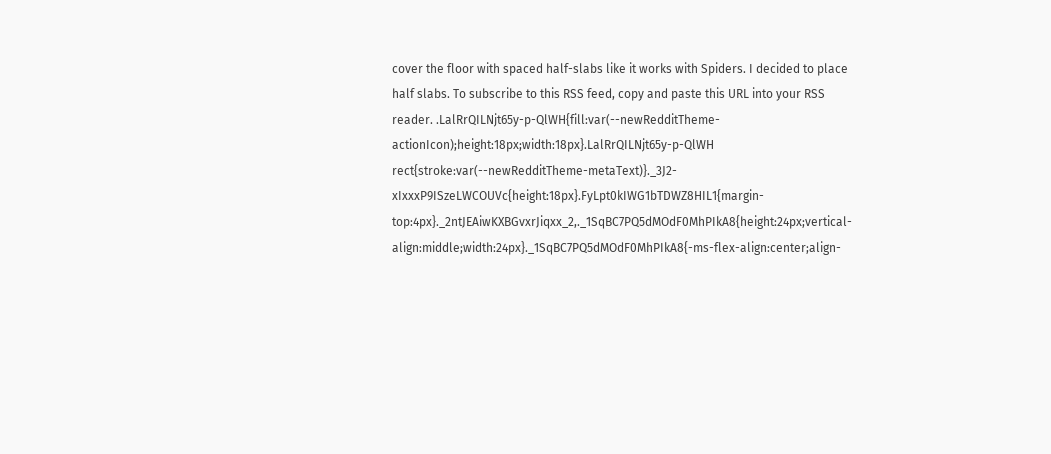cover the floor with spaced half-slabs like it works with Spiders. I decided to place half slabs. To subscribe to this RSS feed, copy and paste this URL into your RSS reader. .LalRrQILNjt65y-p-QlWH{fill:var(--newRedditTheme-actionIcon);height:18px;width:18px}.LalRrQILNjt65y-p-QlWH rect{stroke:var(--newRedditTheme-metaText)}._3J2-xIxxxP9ISzeLWCOUVc{height:18px}.FyLpt0kIWG1bTDWZ8HIL1{margin-top:4px}._2ntJEAiwKXBGvxrJiqxx_2,._1SqBC7PQ5dMOdF0MhPIkA8{height:24px;vertical-align:middle;width:24px}._1SqBC7PQ5dMOdF0MhPIkA8{-ms-flex-align:center;align-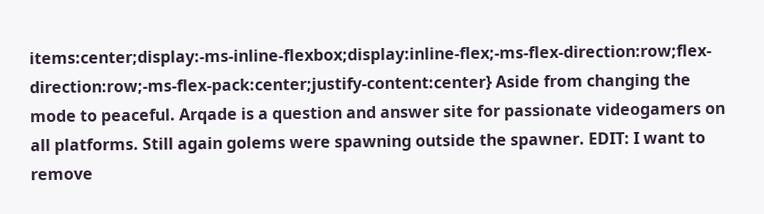items:center;display:-ms-inline-flexbox;display:inline-flex;-ms-flex-direction:row;flex-direction:row;-ms-flex-pack:center;justify-content:center} Aside from changing the mode to peaceful. Arqade is a question and answer site for passionate videogamers on all platforms. Still again golems were spawning outside the spawner. EDIT: I want to remove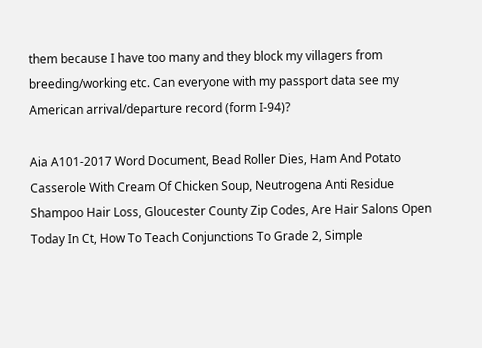them because I have too many and they block my villagers from breeding/working etc. Can everyone with my passport data see my American arrival/departure record (form I-94)?

Aia A101-2017 Word Document, Bead Roller Dies, Ham And Potato Casserole With Cream Of Chicken Soup, Neutrogena Anti Residue Shampoo Hair Loss, Gloucester County Zip Codes, Are Hair Salons Open Today In Ct, How To Teach Conjunctions To Grade 2, Simple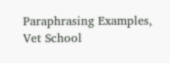Paraphrasing Examples, Vet School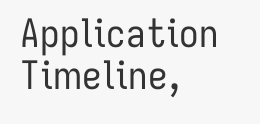Application Timeline,